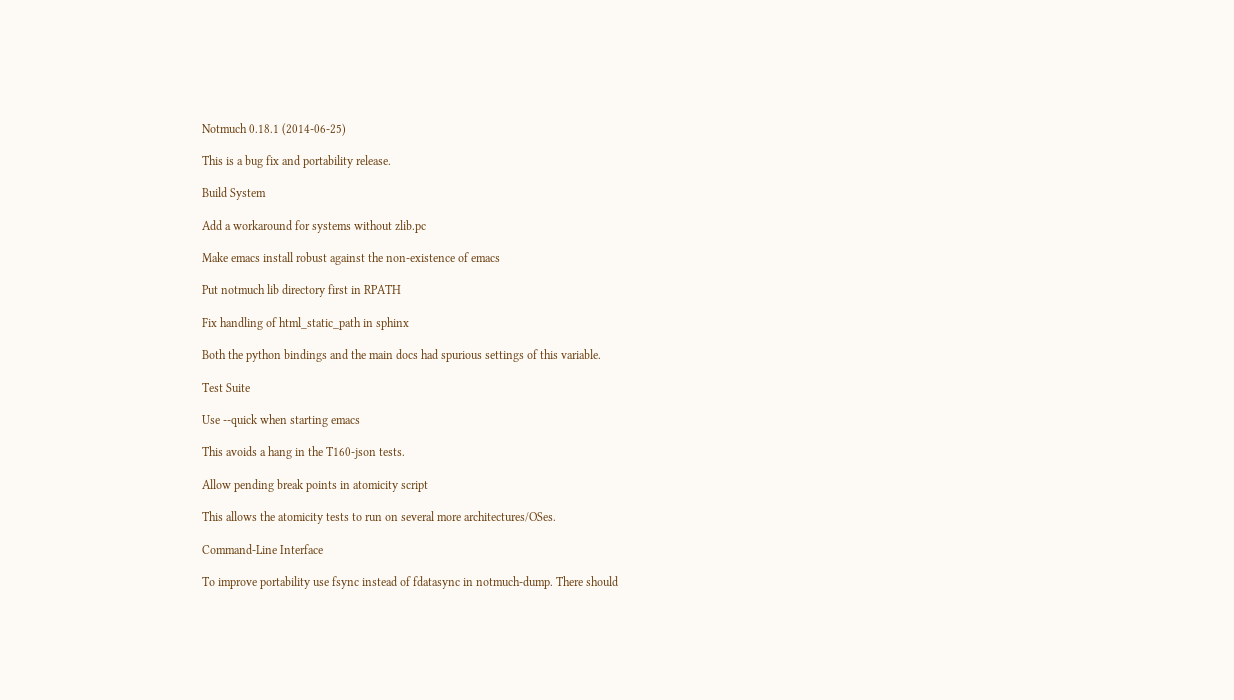Notmuch 0.18.1 (2014-06-25)

This is a bug fix and portability release.

Build System

Add a workaround for systems without zlib.pc

Make emacs install robust against the non-existence of emacs

Put notmuch lib directory first in RPATH

Fix handling of html_static_path in sphinx

Both the python bindings and the main docs had spurious settings of this variable.

Test Suite

Use --quick when starting emacs

This avoids a hang in the T160-json tests.

Allow pending break points in atomicity script

This allows the atomicity tests to run on several more architectures/OSes.

Command-Line Interface

To improve portability use fsync instead of fdatasync in notmuch-dump. There should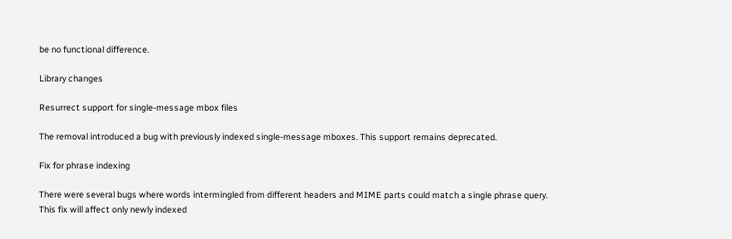be no functional difference.

Library changes

Resurrect support for single-message mbox files

The removal introduced a bug with previously indexed single-message mboxes. This support remains deprecated.

Fix for phrase indexing

There were several bugs where words intermingled from different headers and MIME parts could match a single phrase query. This fix will affect only newly indexed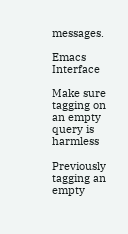messages.

Emacs Interface

Make sure tagging on an empty query is harmless

Previously tagging an empty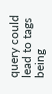query could lead to tags being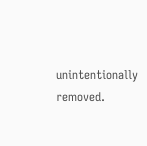unintentionally removed.